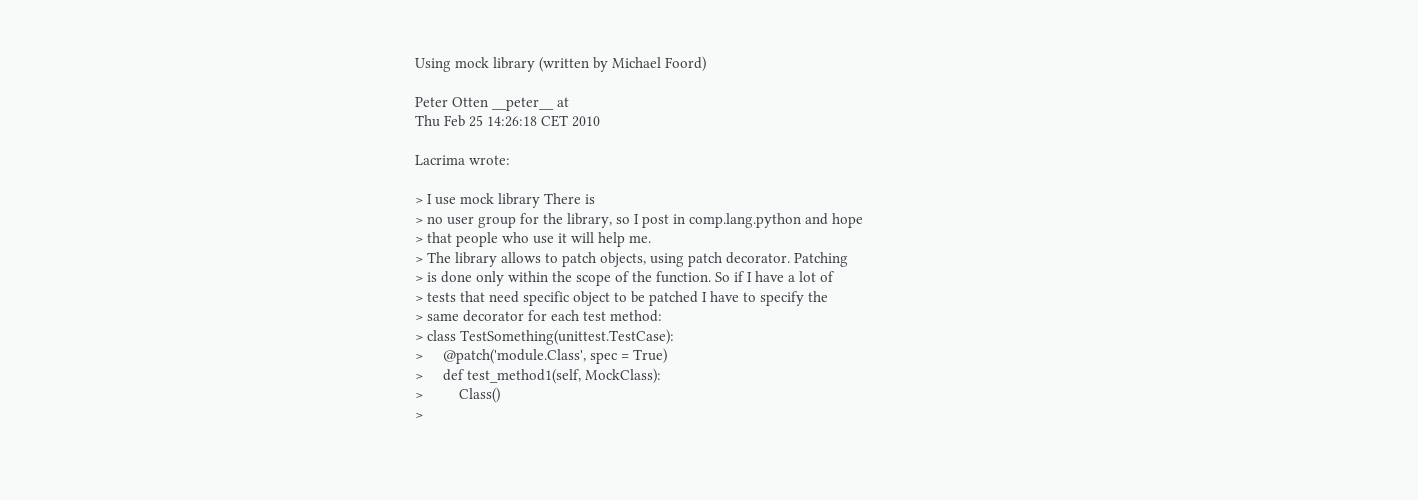Using mock library (written by Michael Foord)

Peter Otten __peter__ at
Thu Feb 25 14:26:18 CET 2010

Lacrima wrote:

> I use mock library There is
> no user group for the library, so I post in comp.lang.python and hope
> that people who use it will help me.
> The library allows to patch objects, using patch decorator. Patching
> is done only within the scope of the function. So if I have a lot of
> tests that need specific object to be patched I have to specify the
> same decorator for each test method:
> class TestSomething(unittest.TestCase):
>     @patch('module.Class', spec = True)
>     def test_method1(self, MockClass):
>         Class()
>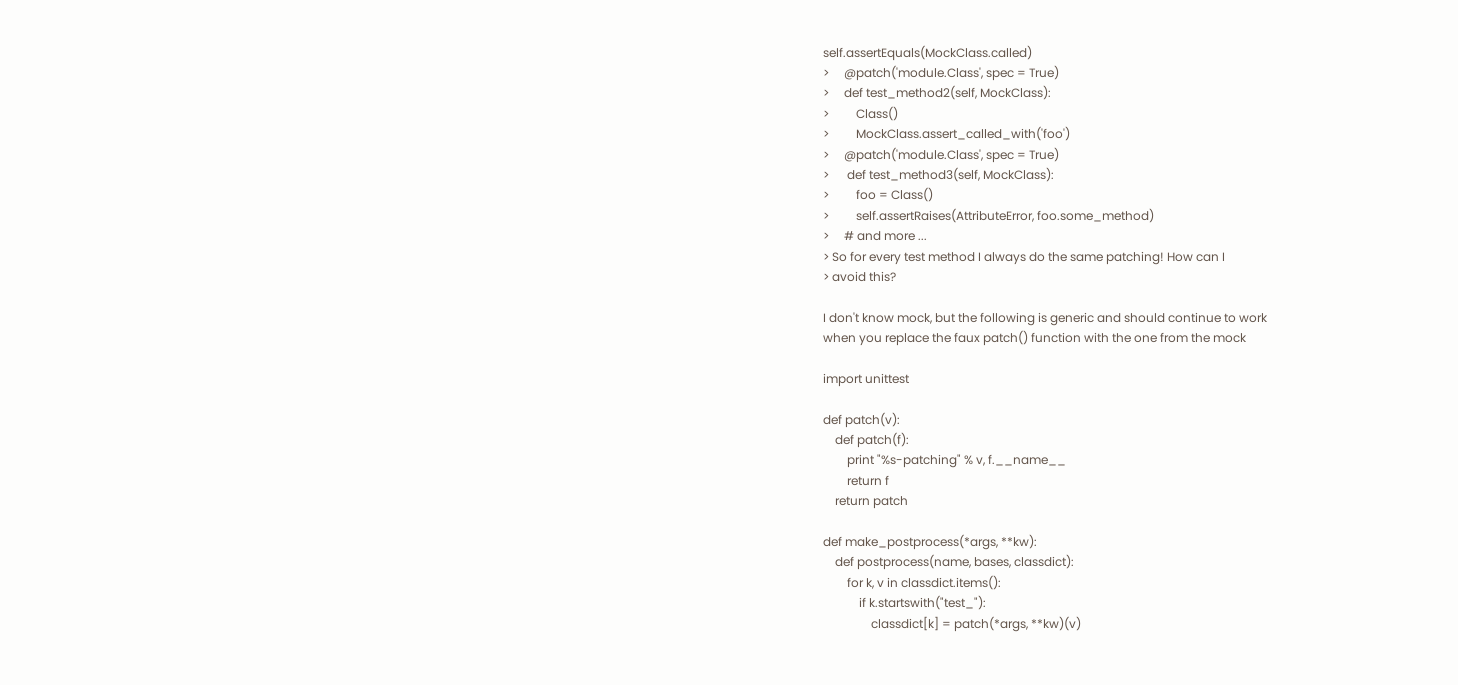self.assertEquals(MockClass.called)
>     @patch('module.Class', spec = True)
>     def test_method2(self, MockClass):
>         Class()
>         MockClass.assert_called_with('foo')
>     @patch('module.Class', spec = True)
>      def test_method3(self, MockClass):
>         foo = Class()
>         self.assertRaises(AttributeError, foo.some_method)
>     # and more ...
> So for every test method I always do the same patching! How can I
> avoid this?

I don't know mock, but the following is generic and should continue to work
when you replace the faux patch() function with the one from the mock

import unittest

def patch(v):
    def patch(f):
        print "%s-patching" % v, f.__name__
        return f
    return patch

def make_postprocess(*args, **kw):
    def postprocess(name, bases, classdict):
        for k, v in classdict.items():
            if k.startswith("test_"):
                classdict[k] = patch(*args, **kw)(v)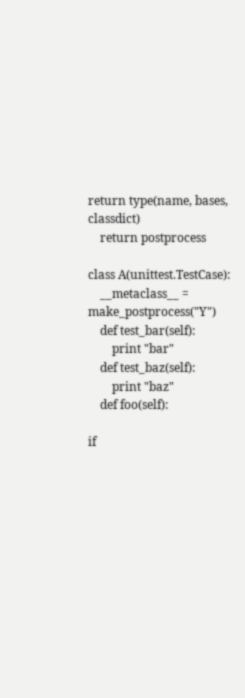return type(name, bases, classdict)
    return postprocess

class A(unittest.TestCase):
    __metaclass__ = make_postprocess("Y")
    def test_bar(self):
        print "bar"
    def test_baz(self):
        print "baz"
    def foo(self):

if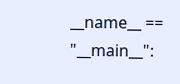__name__ == "__main__":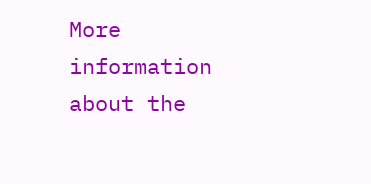More information about the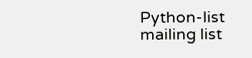Python-list mailing list